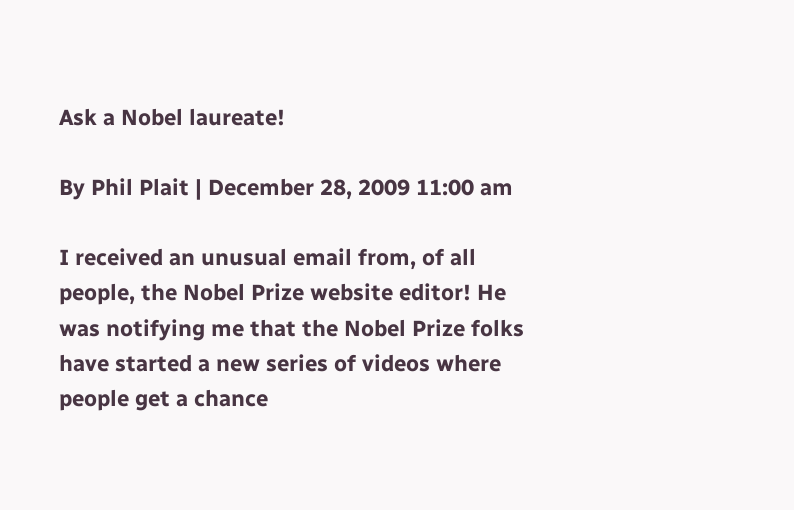Ask a Nobel laureate!

By Phil Plait | December 28, 2009 11:00 am

I received an unusual email from, of all people, the Nobel Prize website editor! He was notifying me that the Nobel Prize folks have started a new series of videos where people get a chance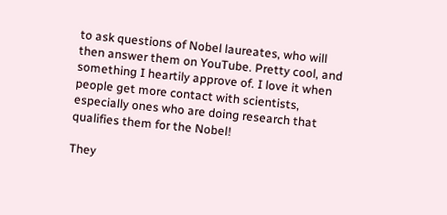to ask questions of Nobel laureates, who will then answer them on YouTube. Pretty cool, and something I heartily approve of. I love it when people get more contact with scientists, especially ones who are doing research that qualifies them for the Nobel!

They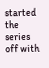started the series off with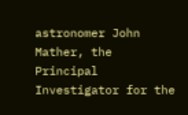astronomer John Mather, the Principal Investigator for the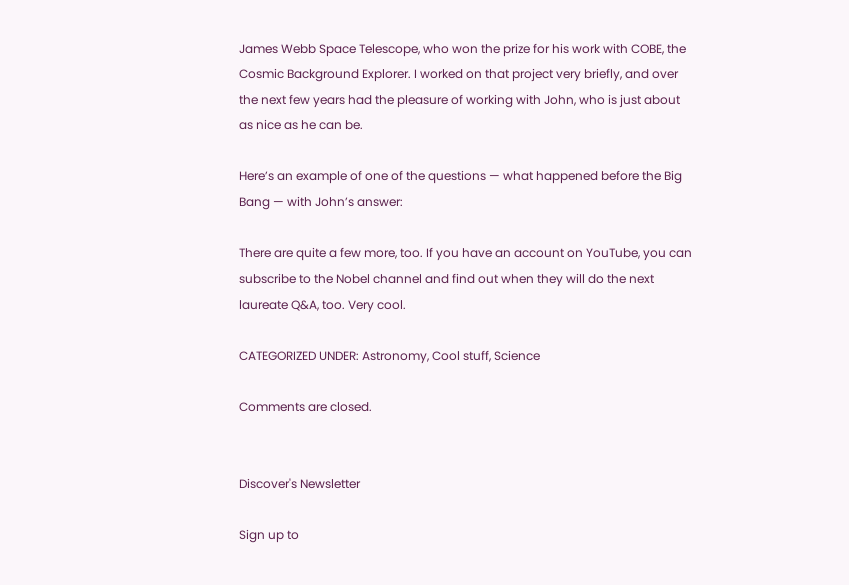James Webb Space Telescope, who won the prize for his work with COBE, the Cosmic Background Explorer. I worked on that project very briefly, and over the next few years had the pleasure of working with John, who is just about as nice as he can be.

Here’s an example of one of the questions — what happened before the Big Bang — with John’s answer:

There are quite a few more, too. If you have an account on YouTube, you can subscribe to the Nobel channel and find out when they will do the next laureate Q&A, too. Very cool.

CATEGORIZED UNDER: Astronomy, Cool stuff, Science

Comments are closed.


Discover's Newsletter

Sign up to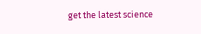get the latest science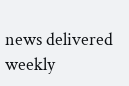news delivered weekly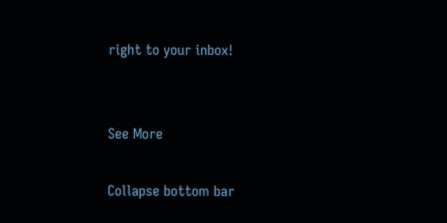right to your inbox!


See More

Collapse bottom bar